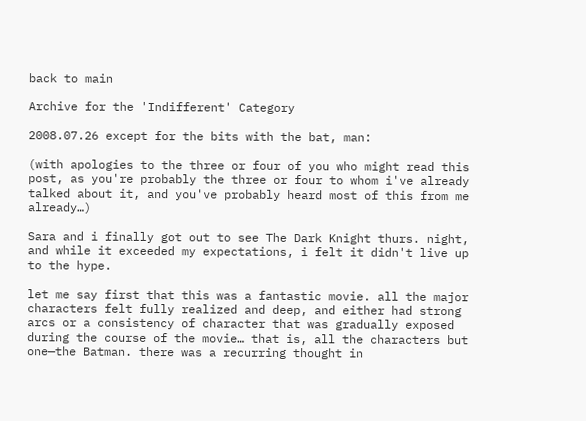back to main

Archive for the 'Indifferent' Category

2008.07.26 except for the bits with the bat, man:

(with apologies to the three or four of you who might read this post, as you're probably the three or four to whom i've already talked about it, and you've probably heard most of this from me already…)

Sara and i finally got out to see The Dark Knight thurs. night, and while it exceeded my expectations, i felt it didn't live up to the hype.

let me say first that this was a fantastic movie. all the major characters felt fully realized and deep, and either had strong arcs or a consistency of character that was gradually exposed during the course of the movie… that is, all the characters but one—the Batman. there was a recurring thought in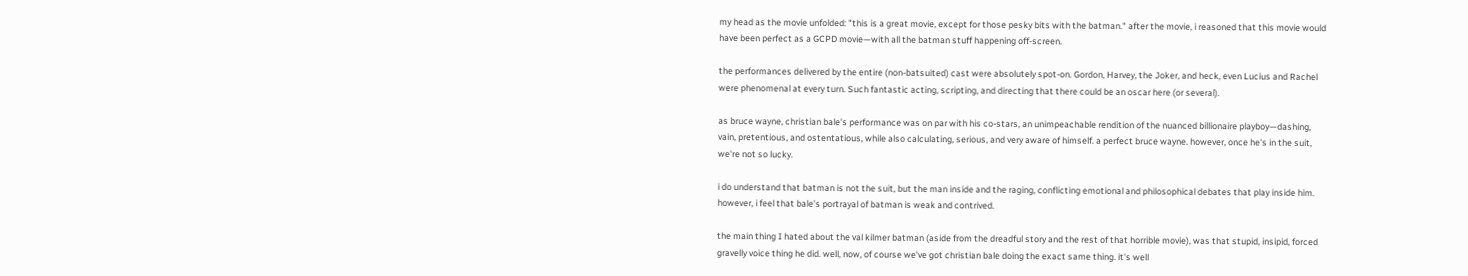my head as the movie unfolded: "this is a great movie, except for those pesky bits with the batman." after the movie, i reasoned that this movie would have been perfect as a GCPD movie—with all the batman stuff happening off-screen.

the performances delivered by the entire (non-batsuited) cast were absolutely spot-on. Gordon, Harvey, the Joker, and heck, even Lucius and Rachel were phenomenal at every turn. Such fantastic acting, scripting, and directing that there could be an oscar here (or several).

as bruce wayne, christian bale's performance was on par with his co-stars, an unimpeachable rendition of the nuanced billionaire playboy—dashing, vain, pretentious, and ostentatious, while also calculating, serious, and very aware of himself. a perfect bruce wayne. however, once he's in the suit, we're not so lucky.

i do understand that batman is not the suit, but the man inside and the raging, conflicting emotional and philosophical debates that play inside him. however, i feel that bale's portrayal of batman is weak and contrived.

the main thing I hated about the val kilmer batman (aside from the dreadful story and the rest of that horrible movie), was that stupid, insipid, forced gravelly voice thing he did. well, now, of course we've got christian bale doing the exact same thing. it's well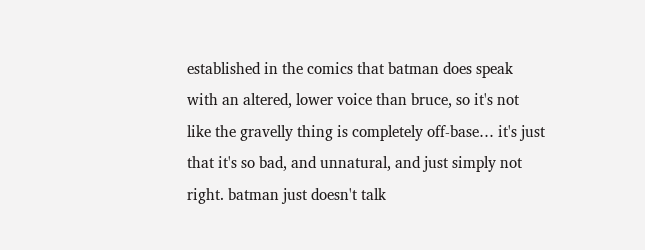established in the comics that batman does speak with an altered, lower voice than bruce, so it's not like the gravelly thing is completely off-base… it's just that it's so bad, and unnatural, and just simply not right. batman just doesn't talk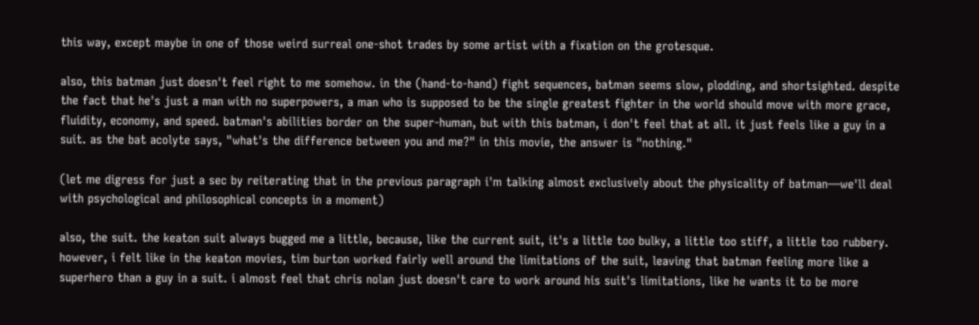this way, except maybe in one of those weird surreal one-shot trades by some artist with a fixation on the grotesque.

also, this batman just doesn't feel right to me somehow. in the (hand-to-hand) fight sequences, batman seems slow, plodding, and shortsighted. despite the fact that he's just a man with no superpowers, a man who is supposed to be the single greatest fighter in the world should move with more grace, fluidity, economy, and speed. batman's abilities border on the super-human, but with this batman, i don't feel that at all. it just feels like a guy in a suit. as the bat acolyte says, "what's the difference between you and me?" in this movie, the answer is "nothing."

(let me digress for just a sec by reiterating that in the previous paragraph i'm talking almost exclusively about the physicality of batman—we'll deal with psychological and philosophical concepts in a moment)

also, the suit. the keaton suit always bugged me a little, because, like the current suit, it's a little too bulky, a little too stiff, a little too rubbery. however, i felt like in the keaton movies, tim burton worked fairly well around the limitations of the suit, leaving that batman feeling more like a superhero than a guy in a suit. i almost feel that chris nolan just doesn't care to work around his suit's limitations, like he wants it to be more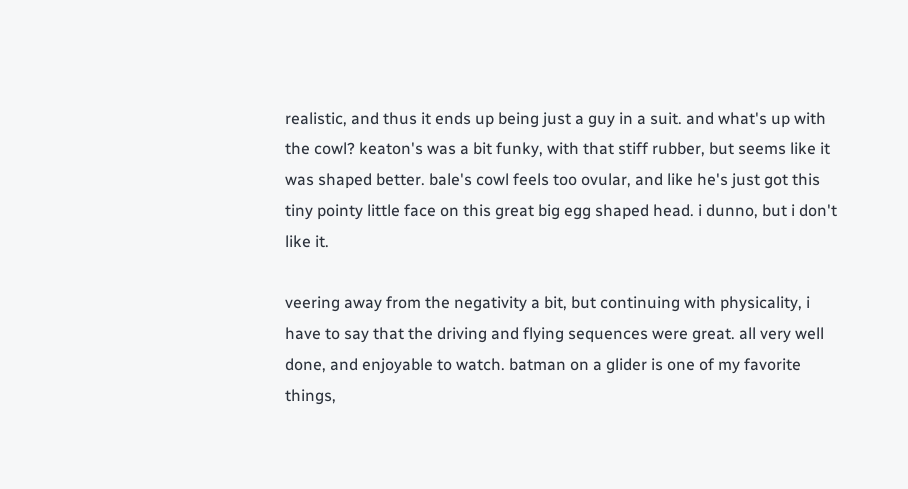realistic, and thus it ends up being just a guy in a suit. and what's up with the cowl? keaton's was a bit funky, with that stiff rubber, but seems like it was shaped better. bale's cowl feels too ovular, and like he's just got this tiny pointy little face on this great big egg shaped head. i dunno, but i don't like it.

veering away from the negativity a bit, but continuing with physicality, i have to say that the driving and flying sequences were great. all very well done, and enjoyable to watch. batman on a glider is one of my favorite things,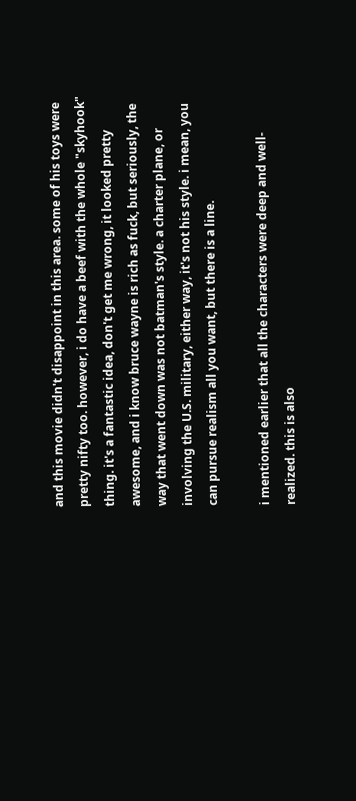and this movie didn't disappoint in this area. some of his toys were pretty nifty too. however, i do have a beef with the whole "skyhook" thing. it's a fantastic idea, don't get me wrong, it looked pretty awesome, and i know bruce wayne is rich as fuck, but seriously, the way that went down was not batman's style. a charter plane, or involving the U.S. military, either way, it's not his style. i mean, you can pursue realism all you want, but there is a line.

i mentioned earlier that all the characters were deep and well-realized. this is also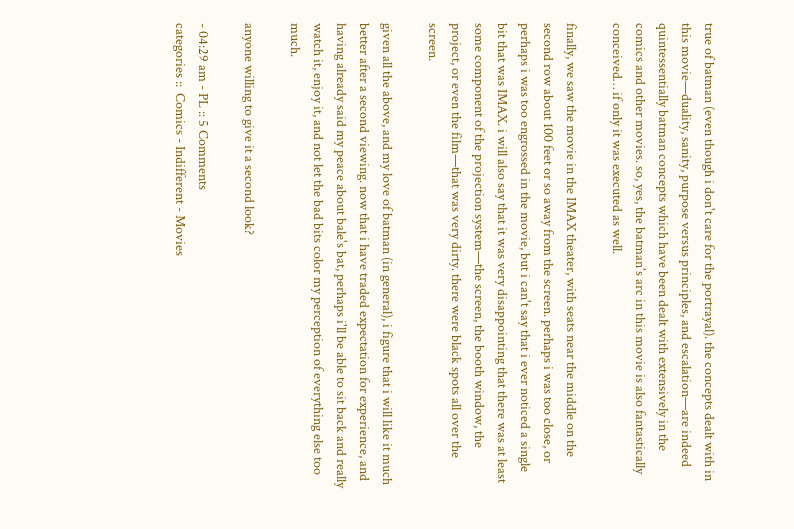true of batman (even though i don't care for the portrayal). the concepts dealt with in this movie—duality, sanity, purpose versus principles, and escalation—are indeed quintessentially batman concepts which have been dealt with extensively in the comics and other movies. so, yes, the batman's arc in this movie is also fantastically conceived… if only it was executed as well.

finally, we saw the movie in the IMAX theater, with seats near the middle on the second row about 100 feet or so away from the screen. perhaps i was too close, or perhaps i was too engrossed in the movie, but i can't say that i ever noticed a single bit that was IMAX. i will also say that it was very disappointing that there was at least some component of the projection system—the screen, the booth window, the project, or even the film—that was very dirty. there were black spots all over the screen.

given all the above, and my love of batman (in general), i figure that i will like it much better after a second viewing. now that i have traded expectation for experience, and having already said my peace about bale's bat, perhaps i'll be able to sit back and really watch it, enjoy it, and not let the bad bits color my perception of everything else too much.

anyone willing to give it a second look?

- 04:29 am - PL :: 5 Comments
categories ::  Comics - Indifferent - Movies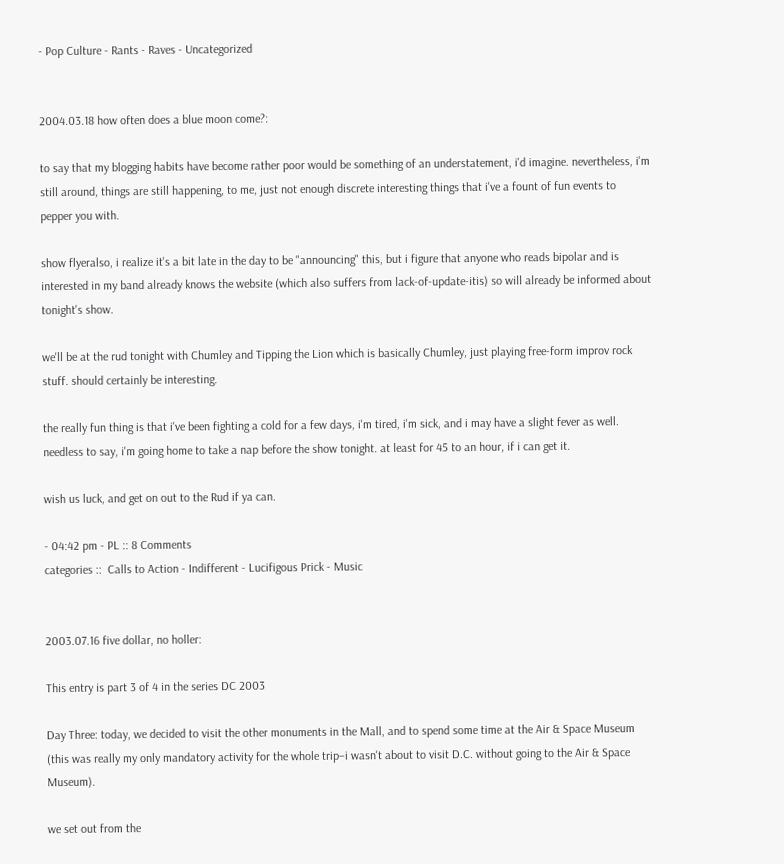- Pop Culture - Rants - Raves - Uncategorized


2004.03.18 how often does a blue moon come?:

to say that my blogging habits have become rather poor would be something of an understatement, i'd imagine. nevertheless, i'm still around, things are still happening, to me, just not enough discrete interesting things that i've a fount of fun events to pepper you with.

show flyeralso, i realize it's a bit late in the day to be "announcing" this, but i figure that anyone who reads bipolar and is interested in my band already knows the website (which also suffers from lack-of-update-itis) so will already be informed about tonight's show.

we'll be at the rud tonight with Chumley and Tipping the Lion which is basically Chumley, just playing free-form improv rock stuff. should certainly be interesting.

the really fun thing is that i've been fighting a cold for a few days, i'm tired, i'm sick, and i may have a slight fever as well. needless to say, i'm going home to take a nap before the show tonight. at least for 45 to an hour, if i can get it.

wish us luck, and get on out to the Rud if ya can.

- 04:42 pm - PL :: 8 Comments
categories ::  Calls to Action - Indifferent - Lucifigous Prick - Music


2003.07.16 five dollar, no holler:

This entry is part 3 of 4 in the series DC 2003

Day Three: today, we decided to visit the other monuments in the Mall, and to spend some time at the Air & Space Museum (this was really my only mandatory activity for the whole trip–i wasn't about to visit D.C. without going to the Air & Space Museum).

we set out from the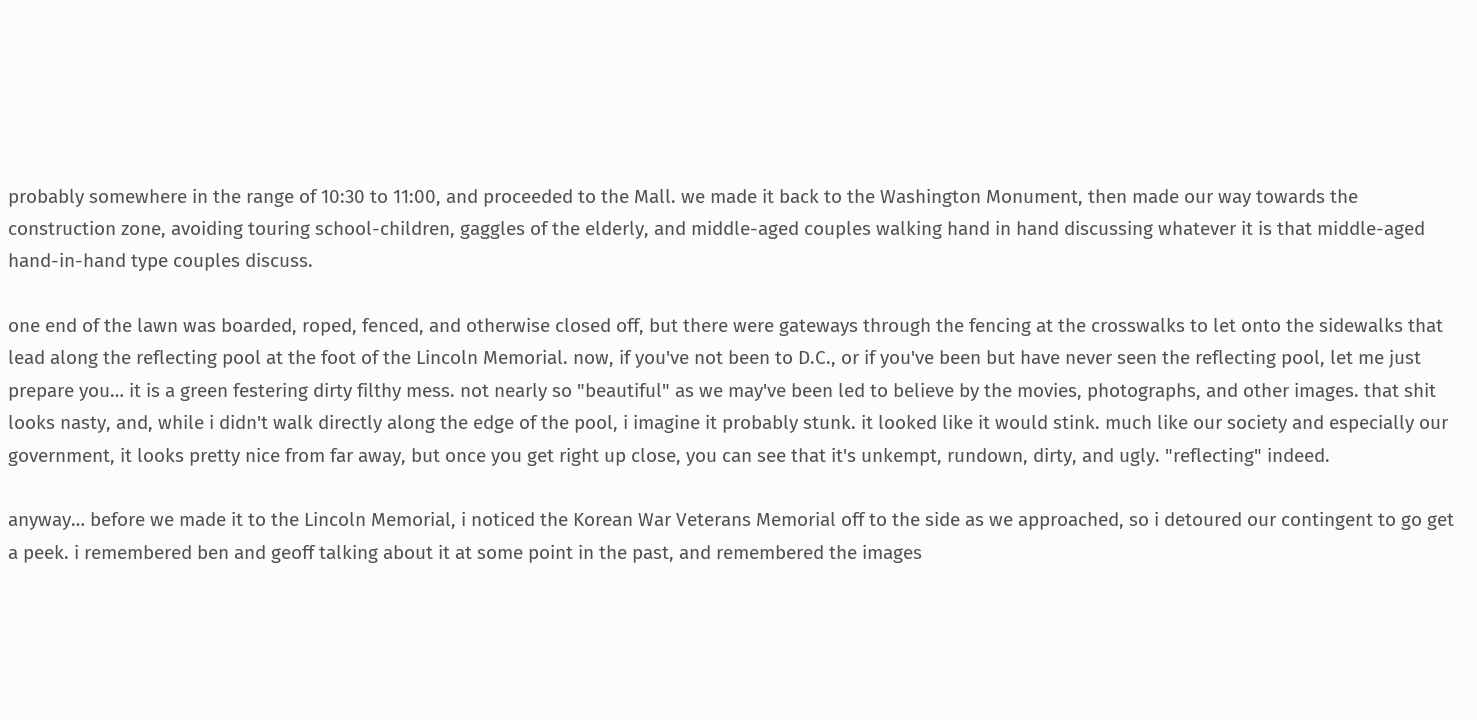probably somewhere in the range of 10:30 to 11:00, and proceeded to the Mall. we made it back to the Washington Monument, then made our way towards the construction zone, avoiding touring school-children, gaggles of the elderly, and middle-aged couples walking hand in hand discussing whatever it is that middle-aged hand-in-hand type couples discuss.

one end of the lawn was boarded, roped, fenced, and otherwise closed off, but there were gateways through the fencing at the crosswalks to let onto the sidewalks that lead along the reflecting pool at the foot of the Lincoln Memorial. now, if you've not been to D.C., or if you've been but have never seen the reflecting pool, let me just prepare you… it is a green festering dirty filthy mess. not nearly so "beautiful" as we may've been led to believe by the movies, photographs, and other images. that shit looks nasty, and, while i didn't walk directly along the edge of the pool, i imagine it probably stunk. it looked like it would stink. much like our society and especially our government, it looks pretty nice from far away, but once you get right up close, you can see that it's unkempt, rundown, dirty, and ugly. "reflecting" indeed.

anyway… before we made it to the Lincoln Memorial, i noticed the Korean War Veterans Memorial off to the side as we approached, so i detoured our contingent to go get a peek. i remembered ben and geoff talking about it at some point in the past, and remembered the images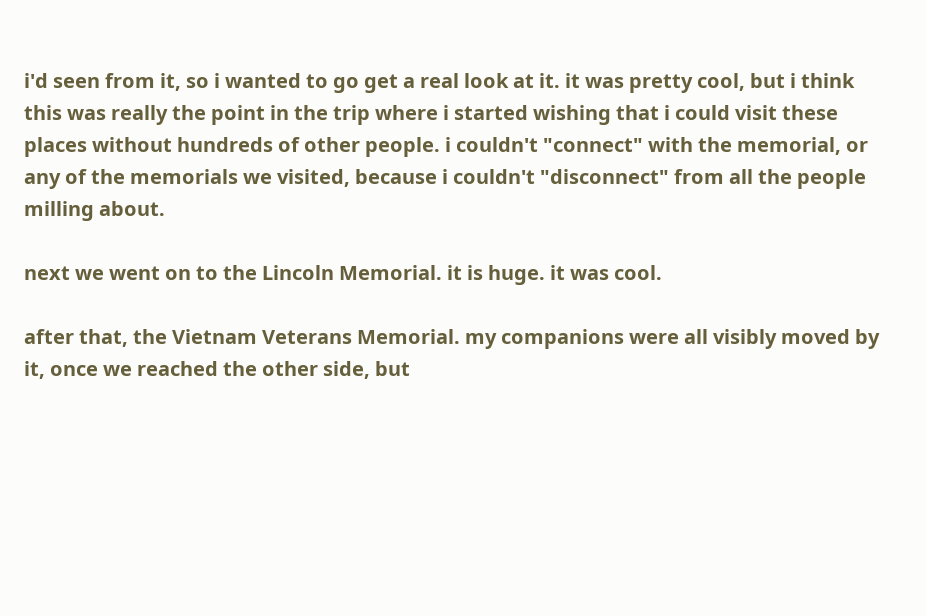i'd seen from it, so i wanted to go get a real look at it. it was pretty cool, but i think this was really the point in the trip where i started wishing that i could visit these places without hundreds of other people. i couldn't "connect" with the memorial, or any of the memorials we visited, because i couldn't "disconnect" from all the people milling about.

next we went on to the Lincoln Memorial. it is huge. it was cool.

after that, the Vietnam Veterans Memorial. my companions were all visibly moved by it, once we reached the other side, but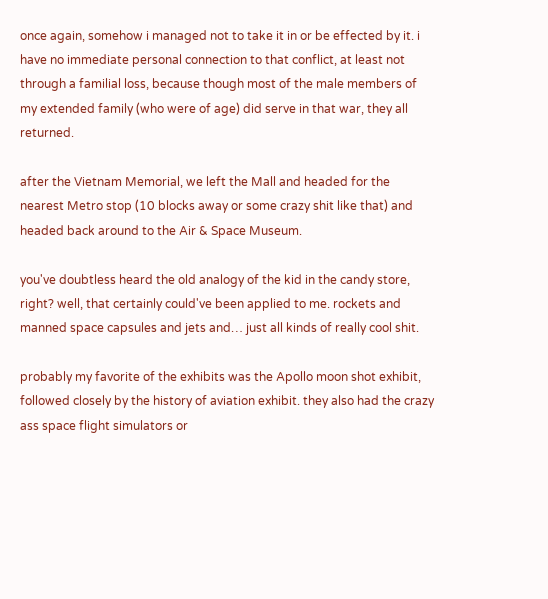once again, somehow i managed not to take it in or be effected by it. i have no immediate personal connection to that conflict, at least not through a familial loss, because though most of the male members of my extended family (who were of age) did serve in that war, they all returned.

after the Vietnam Memorial, we left the Mall and headed for the nearest Metro stop (10 blocks away or some crazy shit like that) and headed back around to the Air & Space Museum.

you've doubtless heard the old analogy of the kid in the candy store, right? well, that certainly could've been applied to me. rockets and manned space capsules and jets and… just all kinds of really cool shit.

probably my favorite of the exhibits was the Apollo moon shot exhibit, followed closely by the history of aviation exhibit. they also had the crazy ass space flight simulators or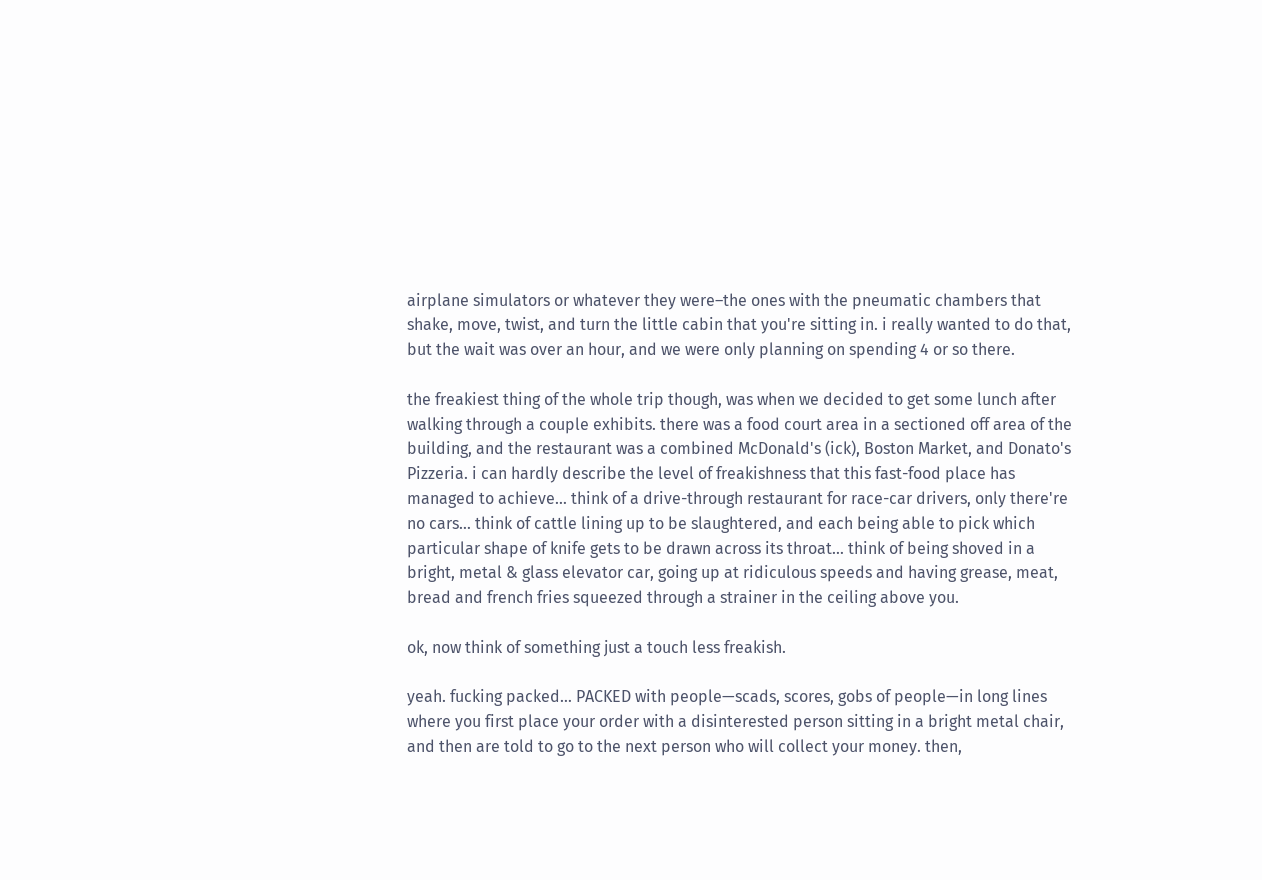airplane simulators or whatever they were–the ones with the pneumatic chambers that shake, move, twist, and turn the little cabin that you're sitting in. i really wanted to do that, but the wait was over an hour, and we were only planning on spending 4 or so there.

the freakiest thing of the whole trip though, was when we decided to get some lunch after walking through a couple exhibits. there was a food court area in a sectioned off area of the building, and the restaurant was a combined McDonald's (ick), Boston Market, and Donato's Pizzeria. i can hardly describe the level of freakishness that this fast-food place has managed to achieve… think of a drive-through restaurant for race-car drivers, only there're no cars… think of cattle lining up to be slaughtered, and each being able to pick which particular shape of knife gets to be drawn across its throat… think of being shoved in a bright, metal & glass elevator car, going up at ridiculous speeds and having grease, meat, bread and french fries squeezed through a strainer in the ceiling above you.

ok, now think of something just a touch less freakish.

yeah. fucking packed… PACKED with people—scads, scores, gobs of people—in long lines where you first place your order with a disinterested person sitting in a bright metal chair, and then are told to go to the next person who will collect your money. then,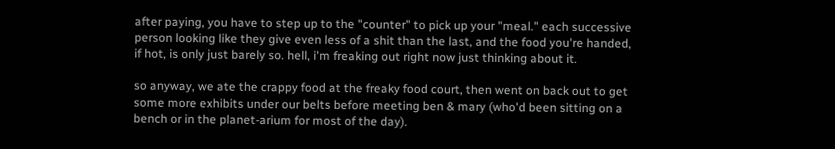after paying, you have to step up to the "counter" to pick up your "meal." each successive person looking like they give even less of a shit than the last, and the food you're handed, if hot, is only just barely so. hell, i'm freaking out right now just thinking about it.

so anyway, we ate the crappy food at the freaky food court, then went on back out to get some more exhibits under our belts before meeting ben & mary (who'd been sitting on a bench or in the planet-arium for most of the day).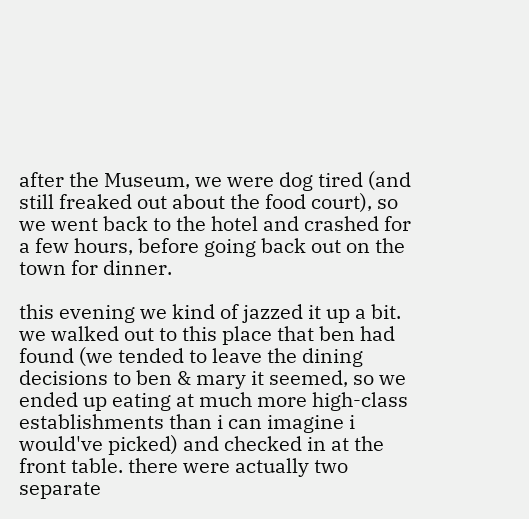after the Museum, we were dog tired (and still freaked out about the food court), so we went back to the hotel and crashed for a few hours, before going back out on the town for dinner.

this evening we kind of jazzed it up a bit. we walked out to this place that ben had found (we tended to leave the dining decisions to ben & mary it seemed, so we ended up eating at much more high-class establishments than i can imagine i would've picked) and checked in at the front table. there were actually two separate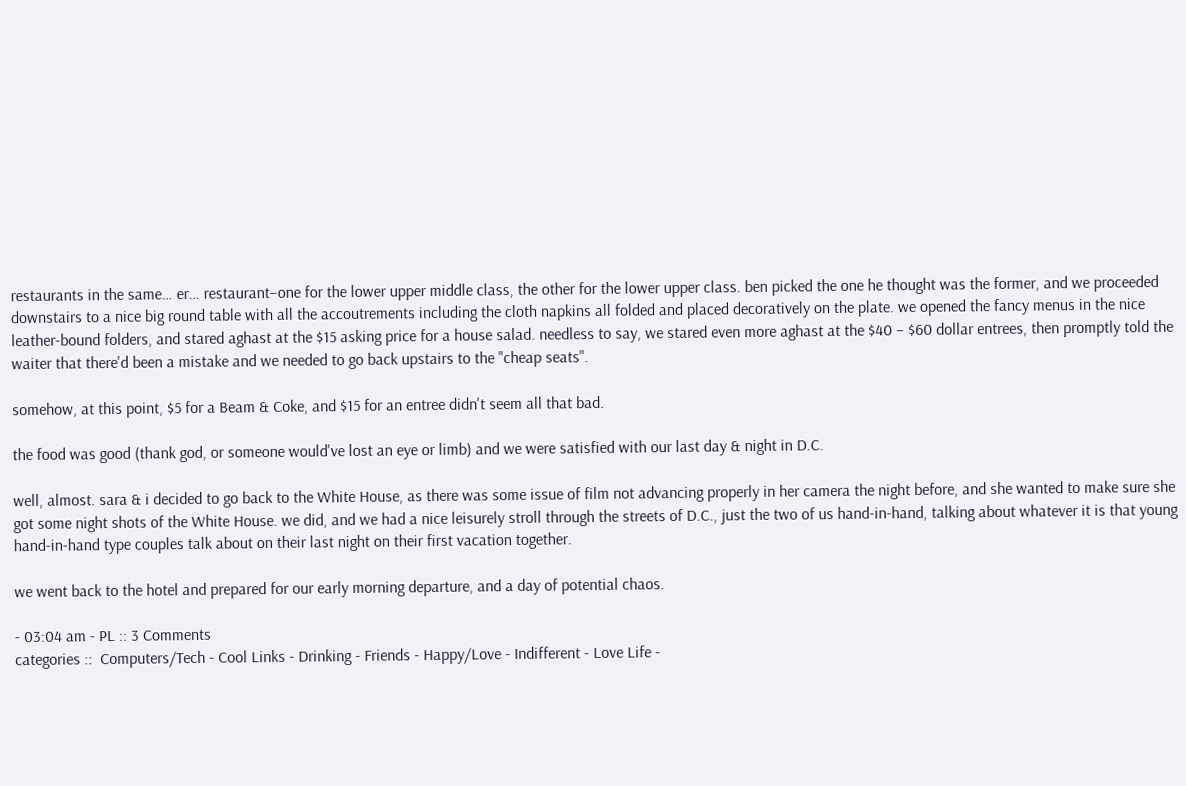restaurants in the same… er… restaurant–one for the lower upper middle class, the other for the lower upper class. ben picked the one he thought was the former, and we proceeded downstairs to a nice big round table with all the accoutrements including the cloth napkins all folded and placed decoratively on the plate. we opened the fancy menus in the nice leather-bound folders, and stared aghast at the $15 asking price for a house salad. needless to say, we stared even more aghast at the $40 – $60 dollar entrees, then promptly told the waiter that there'd been a mistake and we needed to go back upstairs to the "cheap seats".

somehow, at this point, $5 for a Beam & Coke, and $15 for an entree didn't seem all that bad.

the food was good (thank god, or someone would've lost an eye or limb) and we were satisfied with our last day & night in D.C.

well, almost. sara & i decided to go back to the White House, as there was some issue of film not advancing properly in her camera the night before, and she wanted to make sure she got some night shots of the White House. we did, and we had a nice leisurely stroll through the streets of D.C., just the two of us hand-in-hand, talking about whatever it is that young hand-in-hand type couples talk about on their last night on their first vacation together.

we went back to the hotel and prepared for our early morning departure, and a day of potential chaos.

- 03:04 am - PL :: 3 Comments
categories ::  Computers/Tech - Cool Links - Drinking - Friends - Happy/Love - Indifferent - Love Life -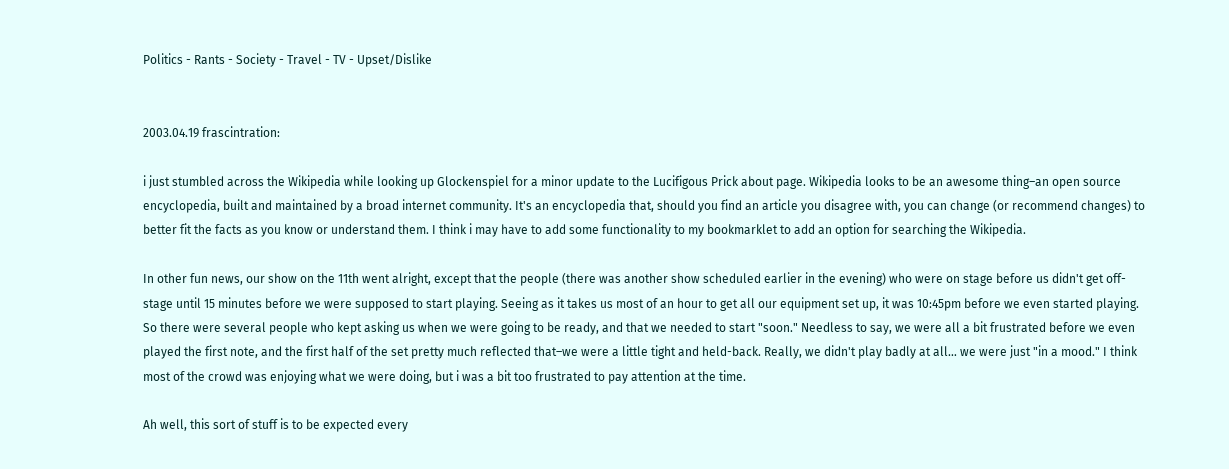Politics - Rants - Society - Travel - TV - Upset/Dislike


2003.04.19 frascintration:

i just stumbled across the Wikipedia while looking up Glockenspiel for a minor update to the Lucifigous Prick about page. Wikipedia looks to be an awesome thing–an open source encyclopedia, built and maintained by a broad internet community. It's an encyclopedia that, should you find an article you disagree with, you can change (or recommend changes) to better fit the facts as you know or understand them. I think i may have to add some functionality to my bookmarklet to add an option for searching the Wikipedia.

In other fun news, our show on the 11th went alright, except that the people (there was another show scheduled earlier in the evening) who were on stage before us didn't get off-stage until 15 minutes before we were supposed to start playing. Seeing as it takes us most of an hour to get all our equipment set up, it was 10:45pm before we even started playing. So there were several people who kept asking us when we were going to be ready, and that we needed to start "soon." Needless to say, we were all a bit frustrated before we even played the first note, and the first half of the set pretty much reflected that–we were a little tight and held-back. Really, we didn't play badly at all… we were just "in a mood." I think most of the crowd was enjoying what we were doing, but i was a bit too frustrated to pay attention at the time.

Ah well, this sort of stuff is to be expected every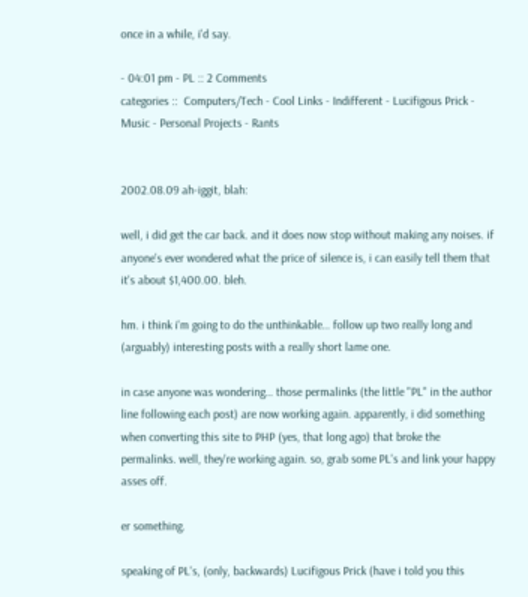once in a while, i'd say.

- 04:01 pm - PL :: 2 Comments
categories ::  Computers/Tech - Cool Links - Indifferent - Lucifigous Prick - Music - Personal Projects - Rants


2002.08.09 ah-iggit, blah:

well, i did get the car back. and it does now stop without making any noises. if anyone's ever wondered what the price of silence is, i can easily tell them that it's about $1,400.00. bleh.

hm. i think i'm going to do the unthinkable… follow up two really long and (arguably) interesting posts with a really short lame one.

in case anyone was wondering… those permalinks (the little "PL" in the author line following each post) are now working again. apparently, i did something when converting this site to PHP (yes, that long ago) that broke the permalinks. well, they're working again. so, grab some PL's and link your happy asses off.

er something.

speaking of PL's, (only, backwards) Lucifigous Prick (have i told you this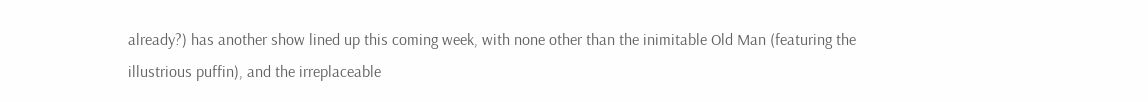already?) has another show lined up this coming week, with none other than the inimitable Old Man (featuring the illustrious puffin), and the irreplaceable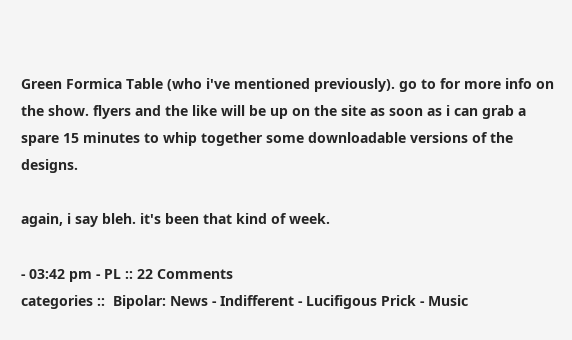Green Formica Table (who i've mentioned previously). go to for more info on the show. flyers and the like will be up on the site as soon as i can grab a spare 15 minutes to whip together some downloadable versions of the designs.

again, i say bleh. it's been that kind of week.

- 03:42 pm - PL :: 22 Comments
categories ::  Bipolar: News - Indifferent - Lucifigous Prick - Music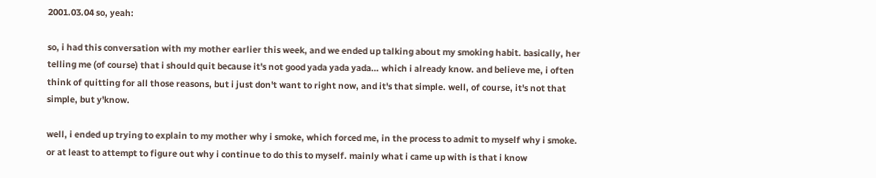2001.03.04 so, yeah:

so, i had this conversation with my mother earlier this week, and we ended up talking about my smoking habit. basically, her telling me (of course) that i should quit because it's not good yada yada yada… which i already know. and believe me, i often think of quitting for all those reasons, but i just don't want to right now, and it's that simple. well, of course, it's not that simple, but y'know.

well, i ended up trying to explain to my mother why i smoke, which forced me, in the process to admit to myself why i smoke. or at least to attempt to figure out why i continue to do this to myself. mainly what i came up with is that i know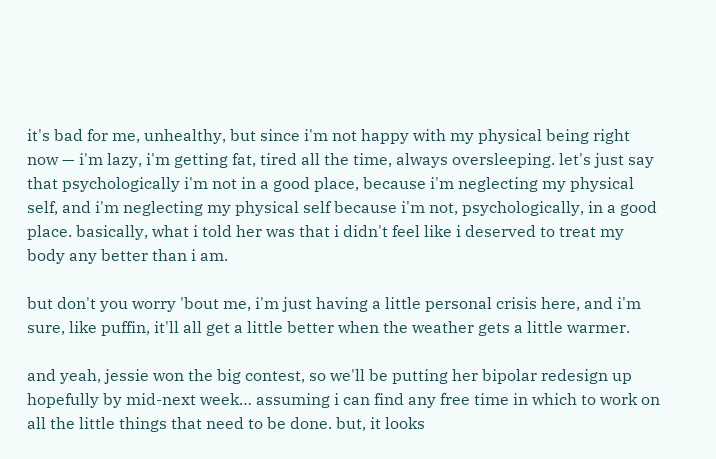it's bad for me, unhealthy, but since i'm not happy with my physical being right now — i'm lazy, i'm getting fat, tired all the time, always oversleeping. let's just say that psychologically i'm not in a good place, because i'm neglecting my physical self, and i'm neglecting my physical self because i'm not, psychologically, in a good place. basically, what i told her was that i didn't feel like i deserved to treat my body any better than i am.

but don't you worry 'bout me, i'm just having a little personal crisis here, and i'm sure, like puffin, it'll all get a little better when the weather gets a little warmer.

and yeah, jessie won the big contest, so we'll be putting her bipolar redesign up hopefully by mid-next week… assuming i can find any free time in which to work on all the little things that need to be done. but, it looks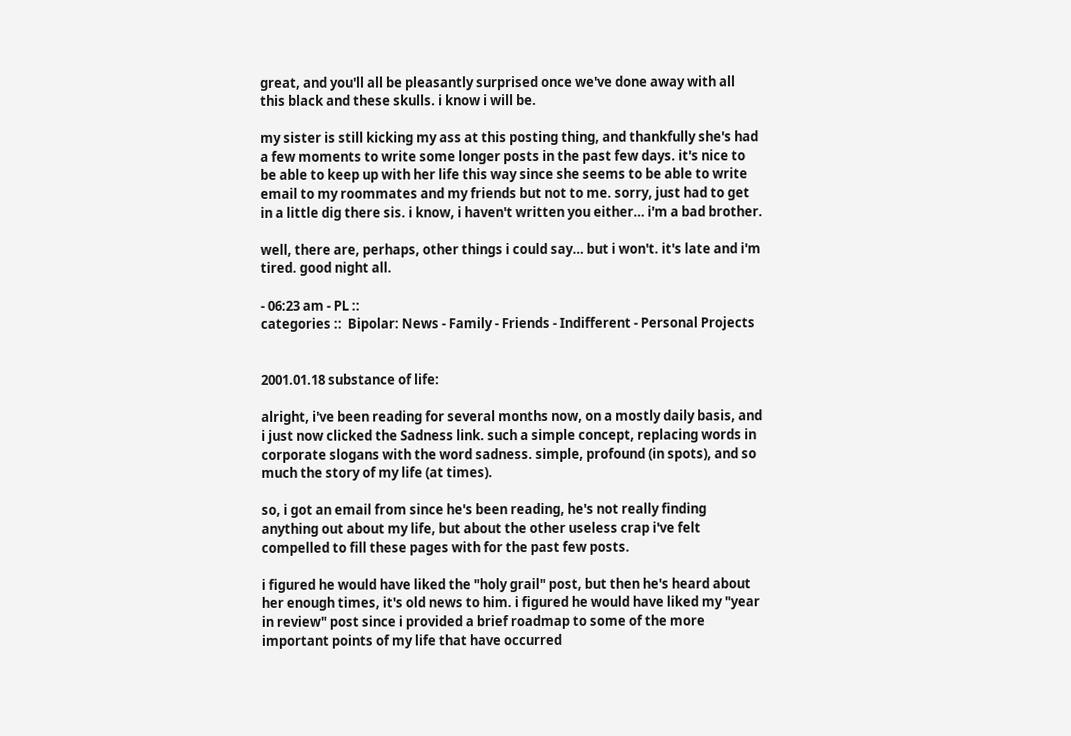great, and you'll all be pleasantly surprised once we've done away with all this black and these skulls. i know i will be.

my sister is still kicking my ass at this posting thing, and thankfully she's had a few moments to write some longer posts in the past few days. it's nice to be able to keep up with her life this way since she seems to be able to write email to my roommates and my friends but not to me. sorry, just had to get in a little dig there sis. i know, i haven't written you either… i'm a bad brother.

well, there are, perhaps, other things i could say… but i won't. it's late and i'm tired. good night all.

- 06:23 am - PL ::
categories ::  Bipolar: News - Family - Friends - Indifferent - Personal Projects


2001.01.18 substance of life:

alright, i've been reading for several months now, on a mostly daily basis, and i just now clicked the Sadness link. such a simple concept, replacing words in corporate slogans with the word sadness. simple, profound (in spots), and so much the story of my life (at times).

so, i got an email from since he's been reading, he's not really finding anything out about my life, but about the other useless crap i've felt compelled to fill these pages with for the past few posts.

i figured he would have liked the "holy grail" post, but then he's heard about her enough times, it's old news to him. i figured he would have liked my "year in review" post since i provided a brief roadmap to some of the more important points of my life that have occurred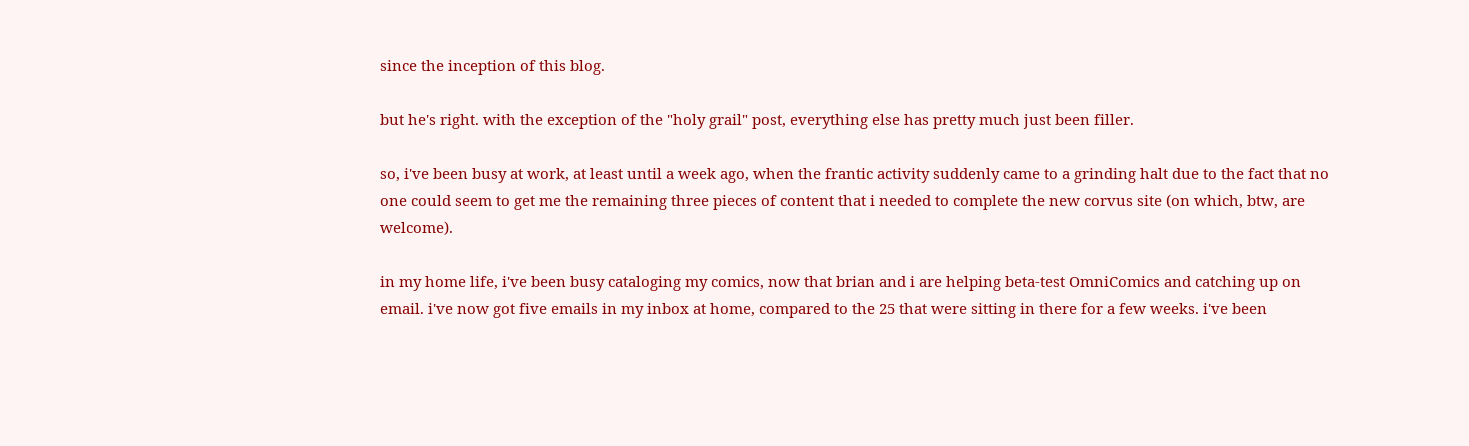since the inception of this blog.

but he's right. with the exception of the "holy grail" post, everything else has pretty much just been filler.

so, i've been busy at work, at least until a week ago, when the frantic activity suddenly came to a grinding halt due to the fact that no one could seem to get me the remaining three pieces of content that i needed to complete the new corvus site (on which, btw, are welcome).

in my home life, i've been busy cataloging my comics, now that brian and i are helping beta-test OmniComics and catching up on email. i've now got five emails in my inbox at home, compared to the 25 that were sitting in there for a few weeks. i've been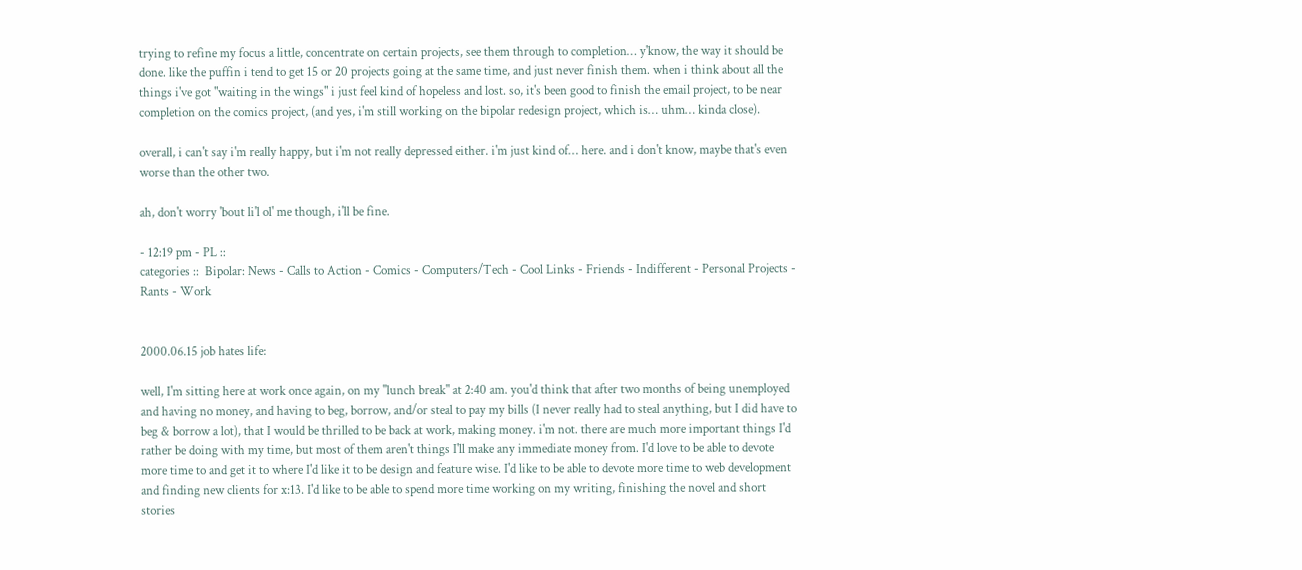trying to refine my focus a little, concentrate on certain projects, see them through to completion… y'know, the way it should be done. like the puffin i tend to get 15 or 20 projects going at the same time, and just never finish them. when i think about all the things i've got "waiting in the wings" i just feel kind of hopeless and lost. so, it's been good to finish the email project, to be near completion on the comics project, (and yes, i'm still working on the bipolar redesign project, which is… uhm… kinda close).

overall, i can't say i'm really happy, but i'm not really depressed either. i'm just kind of… here. and i don't know, maybe that's even worse than the other two.

ah, don't worry 'bout li'l ol' me though, i'll be fine.

- 12:19 pm - PL ::
categories ::  Bipolar: News - Calls to Action - Comics - Computers/Tech - Cool Links - Friends - Indifferent - Personal Projects - Rants - Work


2000.06.15 job hates life:

well, I'm sitting here at work once again, on my "lunch break" at 2:40 am. you'd think that after two months of being unemployed and having no money, and having to beg, borrow, and/or steal to pay my bills (I never really had to steal anything, but I did have to beg & borrow a lot), that I would be thrilled to be back at work, making money. i'm not. there are much more important things I'd rather be doing with my time, but most of them aren't things I'll make any immediate money from. I'd love to be able to devote more time to and get it to where I'd like it to be design and feature wise. I'd like to be able to devote more time to web development and finding new clients for x:13. I'd like to be able to spend more time working on my writing, finishing the novel and short stories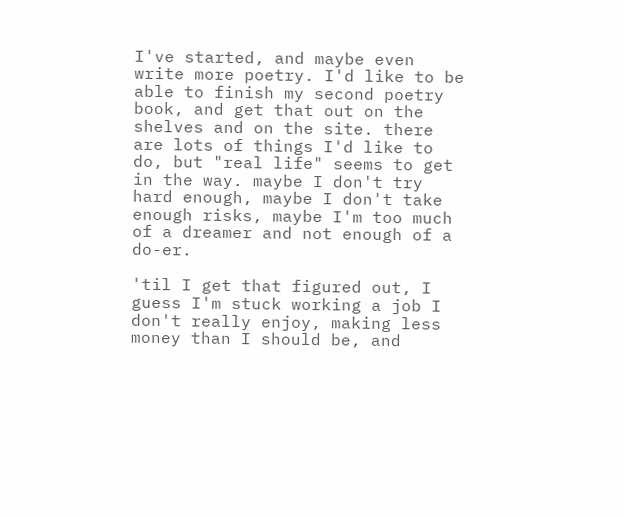I've started, and maybe even write more poetry. I'd like to be able to finish my second poetry book, and get that out on the shelves and on the site. there are lots of things I'd like to do, but "real life" seems to get in the way. maybe I don't try hard enough, maybe I don't take enough risks, maybe I'm too much of a dreamer and not enough of a do-er.

'til I get that figured out, I guess I'm stuck working a job I don't really enjoy, making less money than I should be, and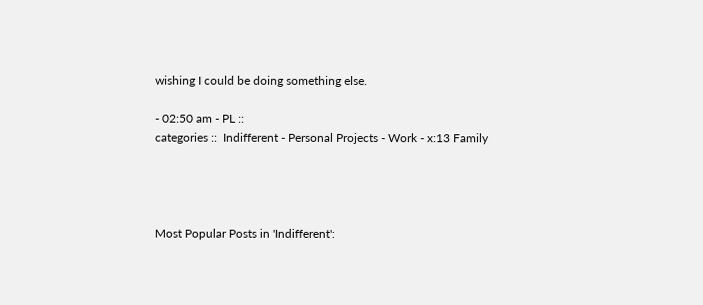wishing I could be doing something else.

- 02:50 am - PL ::
categories ::  Indifferent - Personal Projects - Work - x:13 Family




Most Popular Posts in 'Indifferent':